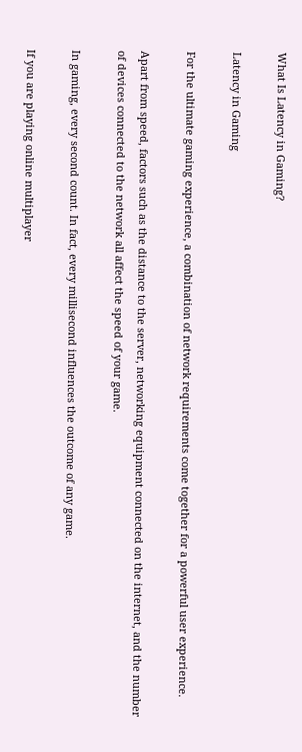What Is Latency in Gaming?

Latency in Gaming

For the ultimate gaming experience, a combination of network requirements come together for a powerful user experience.

Apart from speed, factors such as the distance to the server, networking equipment connected on the internet, and the number of devices connected to the network all affect the speed of your game.

In gaming, every second count. In fact, every millisecond influences the outcome of any game.

If you are playing online multiplayer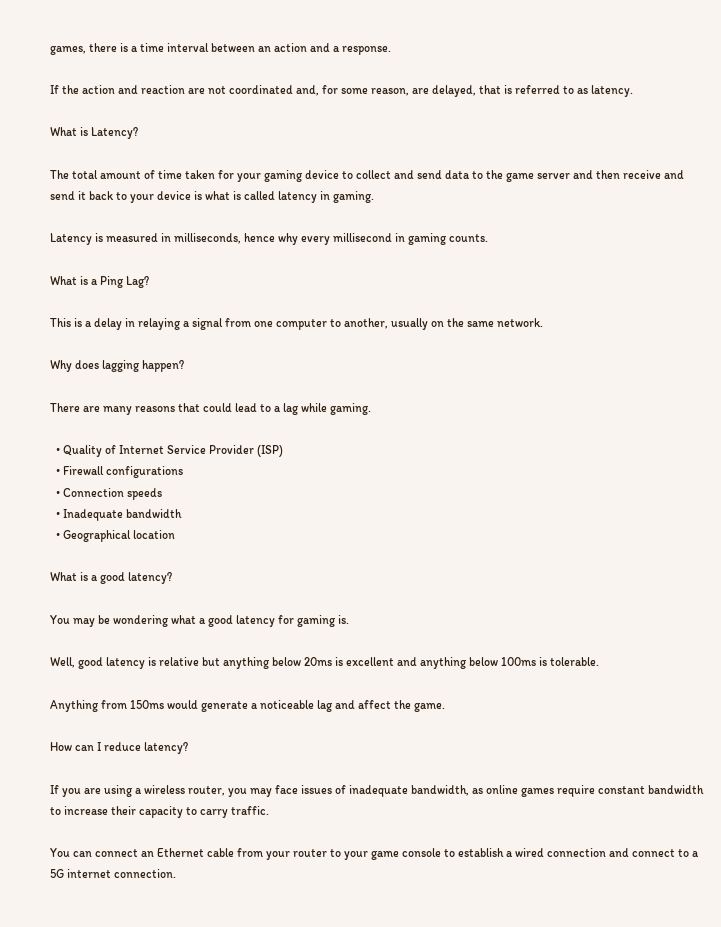games, there is a time interval between an action and a response.

If the action and reaction are not coordinated and, for some reason, are delayed, that is referred to as latency.

What is Latency?

The total amount of time taken for your gaming device to collect and send data to the game server and then receive and send it back to your device is what is called latency in gaming.

Latency is measured in milliseconds, hence why every millisecond in gaming counts.

What is a Ping Lag?

This is a delay in relaying a signal from one computer to another, usually on the same network.

Why does lagging happen?

There are many reasons that could lead to a lag while gaming.

  • Quality of Internet Service Provider (ISP)
  • Firewall configurations
  • Connection speeds
  • Inadequate bandwidth
  • Geographical location

What is a good latency?

You may be wondering what a good latency for gaming is.

Well, good latency is relative but anything below 20ms is excellent and anything below 100ms is tolerable.

Anything from 150ms would generate a noticeable lag and affect the game.

How can I reduce latency?

If you are using a wireless router, you may face issues of inadequate bandwidth, as online games require constant bandwidth to increase their capacity to carry traffic.

You can connect an Ethernet cable from your router to your game console to establish a wired connection and connect to a 5G internet connection.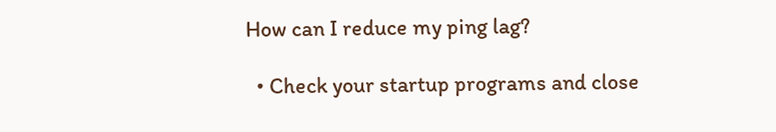How can I reduce my ping lag?

  • Check your startup programs and close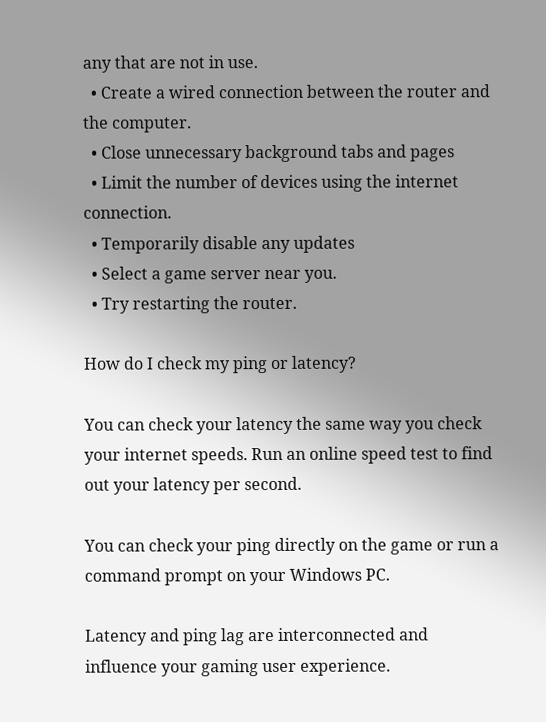any that are not in use.
  • Create a wired connection between the router and the computer.
  • Close unnecessary background tabs and pages
  • Limit the number of devices using the internet connection.
  • Temporarily disable any updates
  • Select a game server near you.
  • Try restarting the router.

How do I check my ping or latency?

You can check your latency the same way you check your internet speeds. Run an online speed test to find out your latency per second.

You can check your ping directly on the game or run a command prompt on your Windows PC.

Latency and ping lag are interconnected and influence your gaming user experience.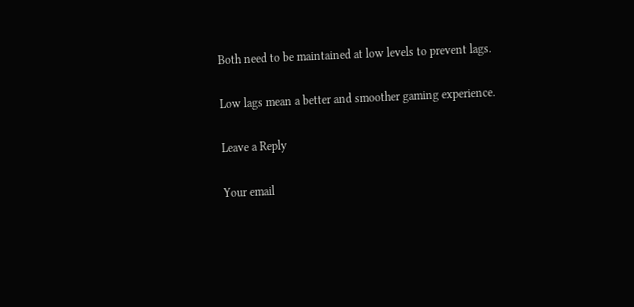Both need to be maintained at low levels to prevent lags.

Low lags mean a better and smoother gaming experience.

Leave a Reply

Your email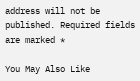address will not be published. Required fields are marked *

You May Also Like